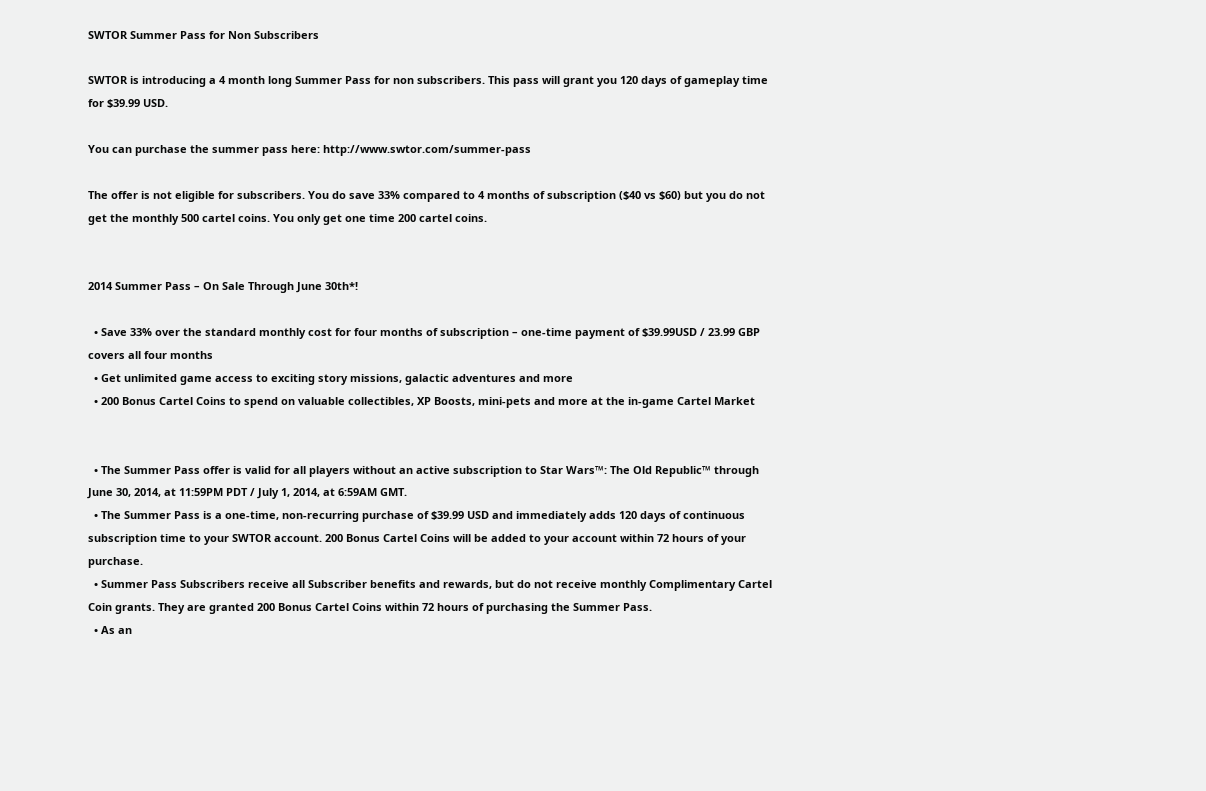SWTOR Summer Pass for Non Subscribers

SWTOR is introducing a 4 month long Summer Pass for non subscribers. This pass will grant you 120 days of gameplay time for $39.99 USD.

You can purchase the summer pass here: http://www.swtor.com/summer-pass

The offer is not eligible for subscribers. You do save 33% compared to 4 months of subscription ($40 vs $60) but you do not get the monthly 500 cartel coins. You only get one time 200 cartel coins.


2014 Summer Pass – On Sale Through June 30th*!

  • Save 33% over the standard monthly cost for four months of subscription – one-time payment of $39.99USD / 23.99 GBP covers all four months
  • Get unlimited game access to exciting story missions, galactic adventures and more
  • 200 Bonus Cartel Coins to spend on valuable collectibles, XP Boosts, mini-pets and more at the in-game Cartel Market


  • The Summer Pass offer is valid for all players without an active subscription to Star Wars™: The Old Republic™ through June 30, 2014, at 11:59PM PDT / July 1, 2014, at 6:59AM GMT.
  • The Summer Pass is a one-time, non-recurring purchase of $39.99 USD and immediately adds 120 days of continuous subscription time to your SWTOR account. 200 Bonus Cartel Coins will be added to your account within 72 hours of your purchase.
  • Summer Pass Subscribers receive all Subscriber benefits and rewards, but do not receive monthly Complimentary Cartel Coin grants. They are granted 200 Bonus Cartel Coins within 72 hours of purchasing the Summer Pass.
  • As an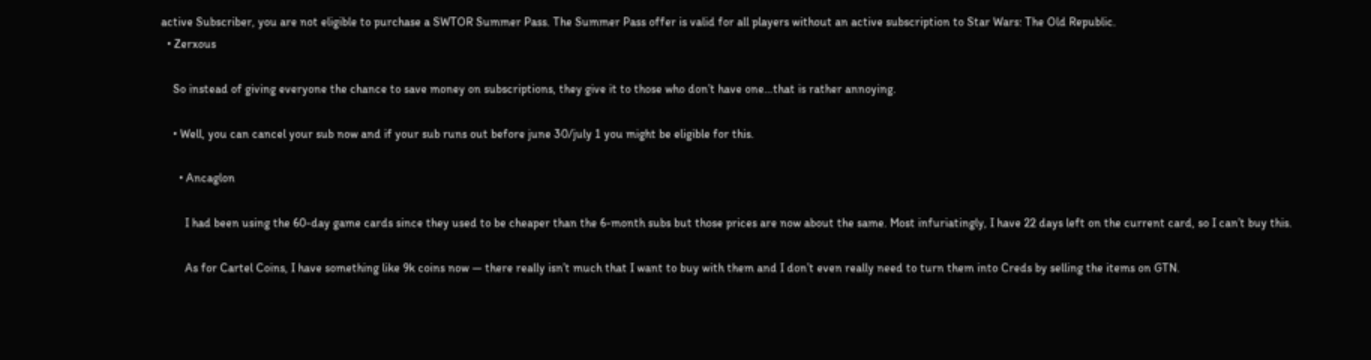active Subscriber, you are not eligible to purchase a SWTOR Summer Pass. The Summer Pass offer is valid for all players without an active subscription to Star Wars: The Old Republic.
  • Zerxous

    So instead of giving everyone the chance to save money on subscriptions, they give it to those who don’t have one…that is rather annoying.

    • Well, you can cancel your sub now and if your sub runs out before june 30/july 1 you might be eligible for this.

      • Ancaglon

        I had been using the 60-day game cards since they used to be cheaper than the 6-month subs but those prices are now about the same. Most infuriatingly, I have 22 days left on the current card, so I can’t buy this.

        As for Cartel Coins, I have something like 9k coins now — there really isn’t much that I want to buy with them and I don’t even really need to turn them into Creds by selling the items on GTN.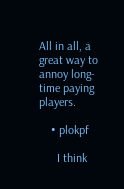All in all, a great way to annoy long-time paying players.

    • plokpf

      I think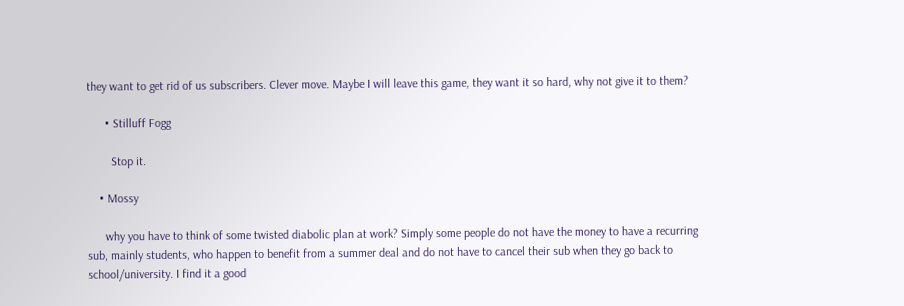they want to get rid of us subscribers. Clever move. Maybe I will leave this game, they want it so hard, why not give it to them?

      • Stilluff Fogg

        Stop it.

    • Mossy

      why you have to think of some twisted diabolic plan at work? Simply some people do not have the money to have a recurring sub, mainly students, who happen to benefit from a summer deal and do not have to cancel their sub when they go back to school/university. I find it a good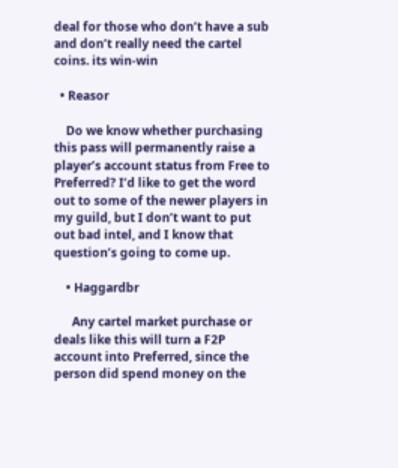deal for those who don’t have a sub and don’t really need the cartel coins. its win-win

  • Reasor

    Do we know whether purchasing this pass will permanently raise a player’s account status from Free to Preferred? I’d like to get the word out to some of the newer players in my guild, but I don’t want to put out bad intel, and I know that question’s going to come up.

    • Haggardbr

      Any cartel market purchase or deals like this will turn a F2P account into Preferred, since the person did spend money on the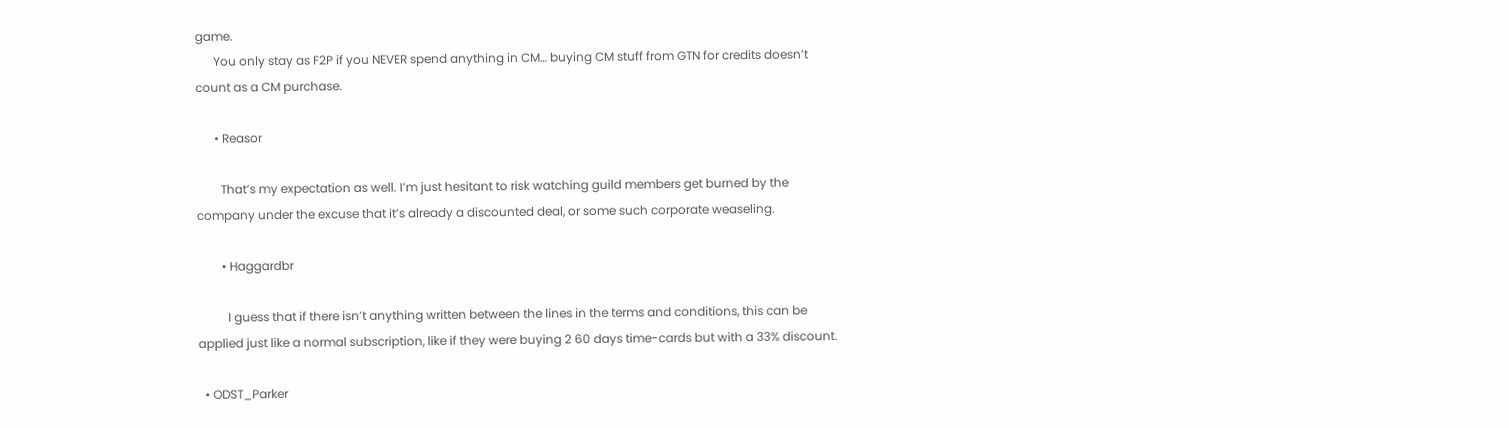game.
      You only stay as F2P if you NEVER spend anything in CM… buying CM stuff from GTN for credits doesn’t count as a CM purchase.

      • Reasor

        That’s my expectation as well. I’m just hesitant to risk watching guild members get burned by the company under the excuse that it’s already a discounted deal, or some such corporate weaseling.

        • Haggardbr

          I guess that if there isn’t anything written between the lines in the terms and conditions, this can be applied just like a normal subscription, like if they were buying 2 60 days time-cards but with a 33% discount.

  • ODST_Parker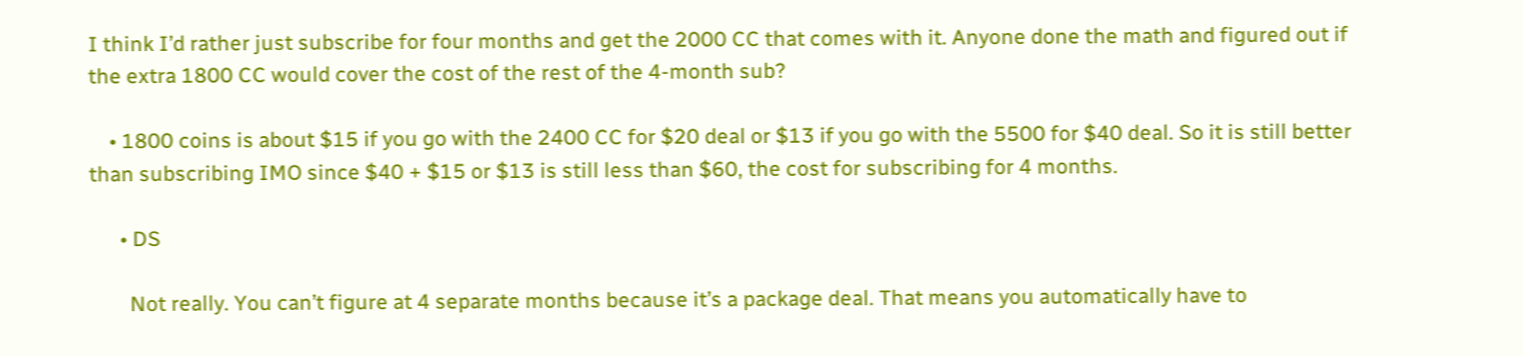I think I’d rather just subscribe for four months and get the 2000 CC that comes with it. Anyone done the math and figured out if the extra 1800 CC would cover the cost of the rest of the 4-month sub?

    • 1800 coins is about $15 if you go with the 2400 CC for $20 deal or $13 if you go with the 5500 for $40 deal. So it is still better than subscribing IMO since $40 + $15 or $13 is still less than $60, the cost for subscribing for 4 months.

      • DS

        Not really. You can’t figure at 4 separate months because it’s a package deal. That means you automatically have to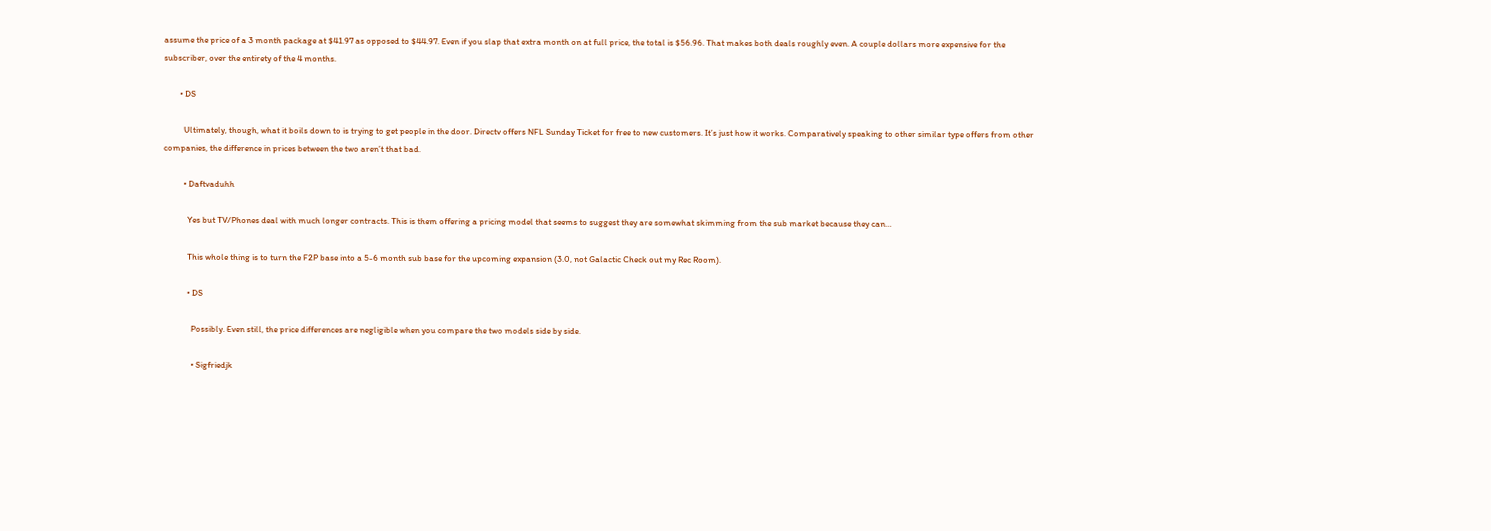assume the price of a 3 month package at $41.97 as opposed to $44.97. Even if you slap that extra month on at full price, the total is $56.96. That makes both deals roughly even. A couple dollars more expensive for the subscriber, over the entirety of the 4 months.

        • DS

          Ultimately, though, what it boils down to is trying to get people in the door. Directv offers NFL Sunday Ticket for free to new customers. It’s just how it works. Comparatively speaking to other similar type offers from other companies, the difference in prices between the two aren’t that bad.

          • Daftvaduhh

            Yes but TV/Phones deal with much longer contracts. This is them offering a pricing model that seems to suggest they are somewhat skimming from the sub market because they can…

            This whole thing is to turn the F2P base into a 5-6 month sub base for the upcoming expansion (3.0, not Galactic Check out my Rec Room).

            • DS

              Possibly. Even still, the price differences are negligible when you compare the two models side by side.

              • Sigfriedjk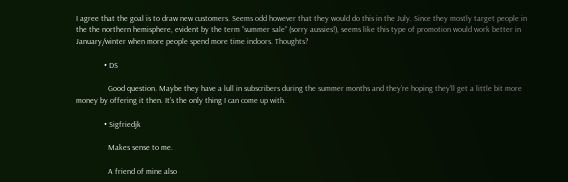I agree that the goal is to draw new customers. Seems odd however that they would do this in the July. Since they mostly target people in the the northern hemisphere, evident by the term “summer sale” (sorry aussies!), seems like this type of promotion would work better in January/winter when more people spend more time indoors. Thoughts?

              • DS

                Good question. Maybe they have a lull in subscribers during the summer months and they’re hoping they’ll get a little bit more money by offering it then. It’s the only thing I can come up with.

              • Sigfriedjk

                Makes sense to me.

                A friend of mine also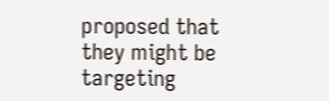proposed that they might be targeting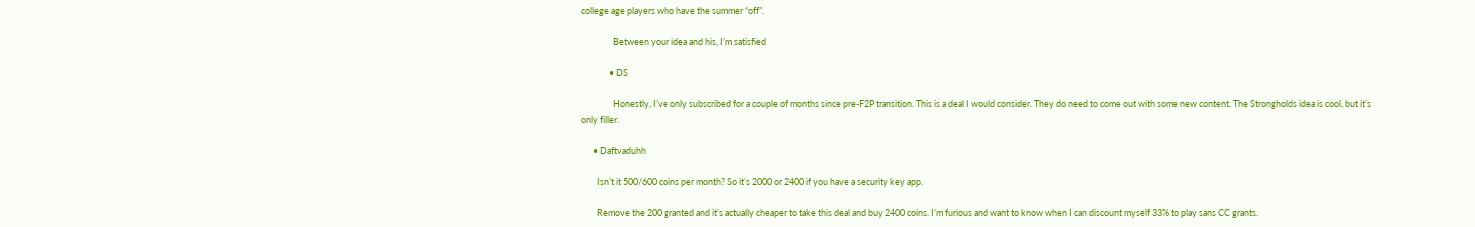college age players who have the summer “off”.

                Between your idea and his, I’m satisfied

              • DS

                Honestly, I’ve only subscribed for a couple of months since pre-F2P transition. This is a deal I would consider. They do need to come out with some new content. The Strongholds idea is cool, but it’s only filler.

      • Daftvaduhh

        Isn’t it 500/600 coins per month? So it’s 2000 or 2400 if you have a security key app.

        Remove the 200 granted and it’s actually cheaper to take this deal and buy 2400 coins. I’m furious and want to know when I can discount myself 33% to play sans CC grants.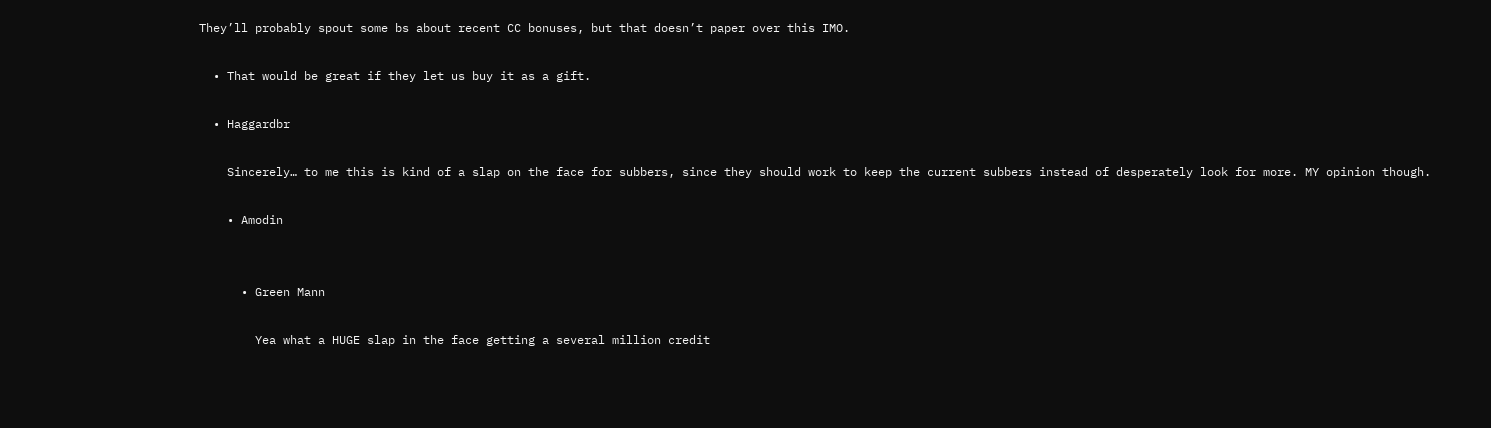They’ll probably spout some bs about recent CC bonuses, but that doesn’t paper over this IMO.

  • That would be great if they let us buy it as a gift.

  • Haggardbr

    Sincerely… to me this is kind of a slap on the face for subbers, since they should work to keep the current subbers instead of desperately look for more. MY opinion though.

    • Amodin


      • Green Mann

        Yea what a HUGE slap in the face getting a several million credit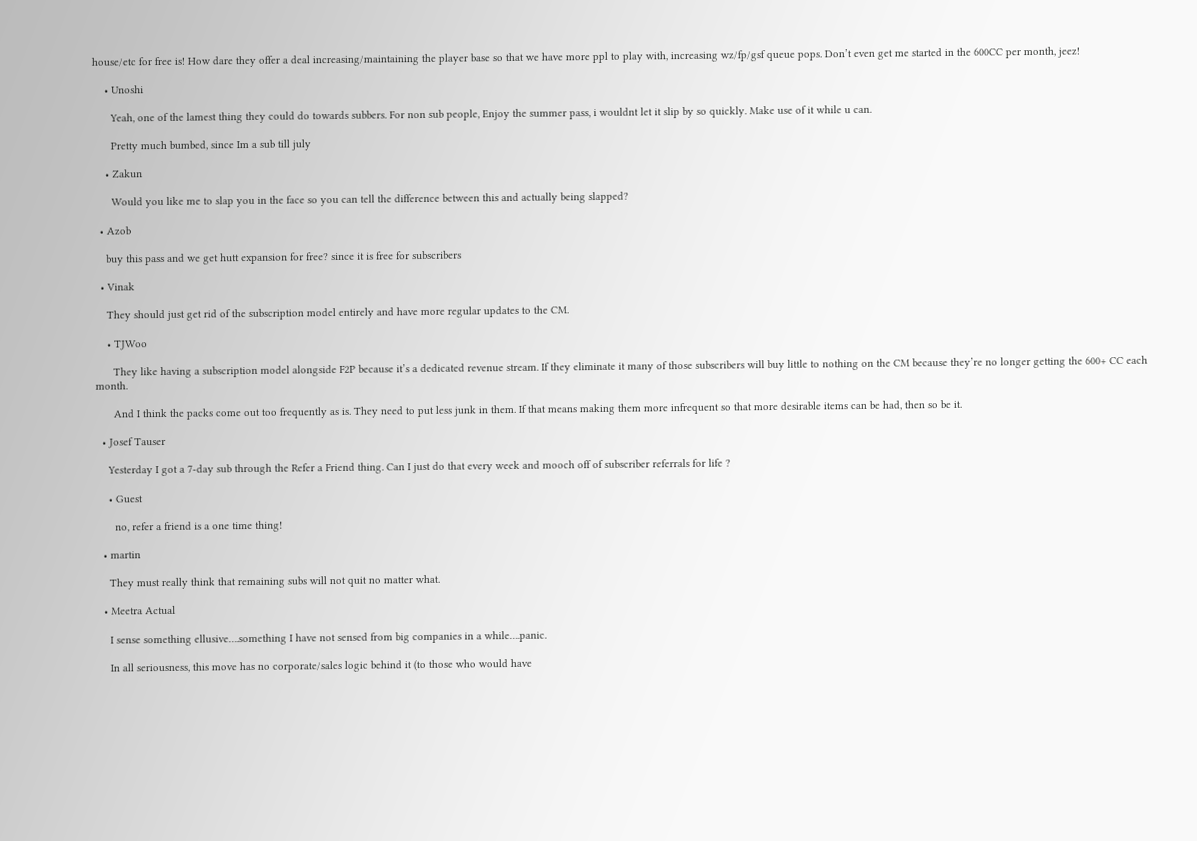house/etc for free is! How dare they offer a deal increasing/maintaining the player base so that we have more ppl to play with, increasing wz/fp/gsf queue pops. Don’t even get me started in the 600CC per month, jeez!

    • Unoshi

      Yeah, one of the lamest thing they could do towards subbers. For non sub people, Enjoy the summer pass, i wouldnt let it slip by so quickly. Make use of it while u can.

      Pretty much bumbed, since Im a sub till july

    • Zakun

      Would you like me to slap you in the face so you can tell the difference between this and actually being slapped?

  • Azob

    buy this pass and we get hutt expansion for free? since it is free for subscribers

  • Vinak

    They should just get rid of the subscription model entirely and have more regular updates to the CM.

    • TJWoo

      They like having a subscription model alongside F2P because it’s a dedicated revenue stream. If they eliminate it many of those subscribers will buy little to nothing on the CM because they’re no longer getting the 600+ CC each month.

      And I think the packs come out too frequently as is. They need to put less junk in them. If that means making them more infrequent so that more desirable items can be had, then so be it.

  • Josef Tauser

    Yesterday I got a 7-day sub through the Refer a Friend thing. Can I just do that every week and mooch off of subscriber referrals for life ?

    • Guest

      no, refer a friend is a one time thing!

  • martin

    They must really think that remaining subs will not quit no matter what.

  • Meetra Actual

    I sense something ellusive….something I have not sensed from big companies in a while….panic.

    In all seriousness, this move has no corporate/sales logic behind it (to those who would have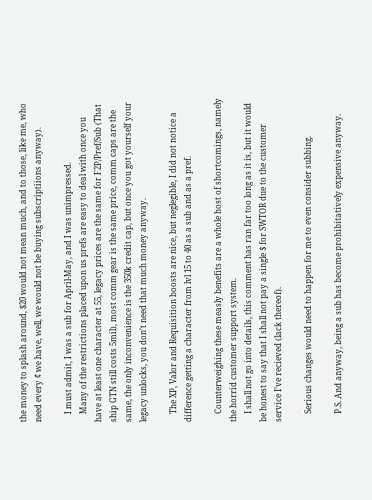the money to splash around, $20 would not mean much, and to those, like me, who need every ¢ we have, well, we would not be buying subscriptiions anyway).

    I must admit, I was a sub for April-May, and I was unimpressed.
    Many of the restrictions placed upon us prefs are easy to deal with once you have at least one character at 55, legacy prices are the same for F2P/Pref/Sub (That ship GTN still costs 5mil), most comm gear is the same price, comm caps are the same, the only inconvenience is the 350k credit cap, but once you got yourself your legacy unlocks, you don’t need that much money anyway.

    The XP, Valor and Requisition boosts are nice, but neglegible, I did not notice a difference getting a character from lvl 15 to 40 as a sub and as a pref.

    Counterweighing these measly benefits are a whole host of shortcomings, namely the horrid customer support system.
    I shall not go into details, this comment has ran far too long as it is, but it would be honest to say that I shall not pay a single $ for SWTOR due to the customer service I’ve recieved (lack thereof).

    Serious changes would need to happen for me to even consider subbing.

    P.S. And anyway, being a sub has become prohibitatively expensive anyway.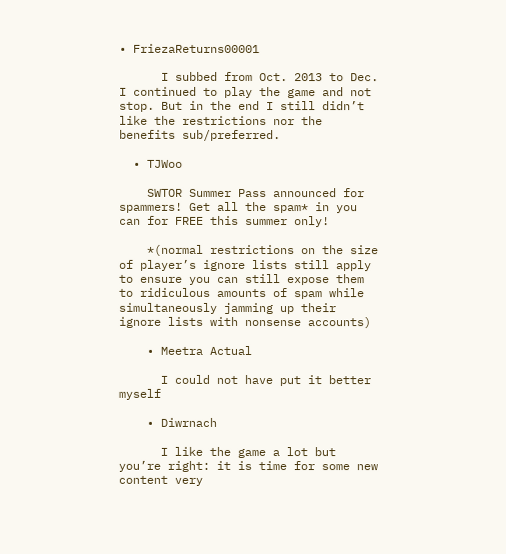• FriezaReturns00001

      I subbed from Oct. 2013 to Dec. I continued to play the game and not stop. But in the end I still didn’t like the restrictions nor the benefits sub/preferred.

  • TJWoo

    SWTOR Summer Pass announced for spammers! Get all the spam* in you can for FREE this summer only!

    *(normal restrictions on the size of player’s ignore lists still apply to ensure you can still expose them to ridiculous amounts of spam while simultaneously jamming up their ignore lists with nonsense accounts)

    • Meetra Actual

      I could not have put it better myself

    • Diwrnach

      I like the game a lot but you’re right: it is time for some new content very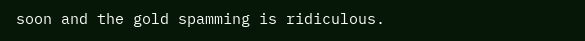soon and the gold spamming is ridiculous.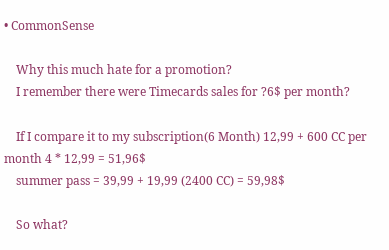• CommonSense

    Why this much hate for a promotion?
    I remember there were Timecards sales for ?6$ per month?

    If I compare it to my subscription(6 Month) 12,99 + 600 CC per month 4 * 12,99 = 51,96$
    summer pass = 39,99 + 19,99 (2400 CC) = 59,98$

    So what?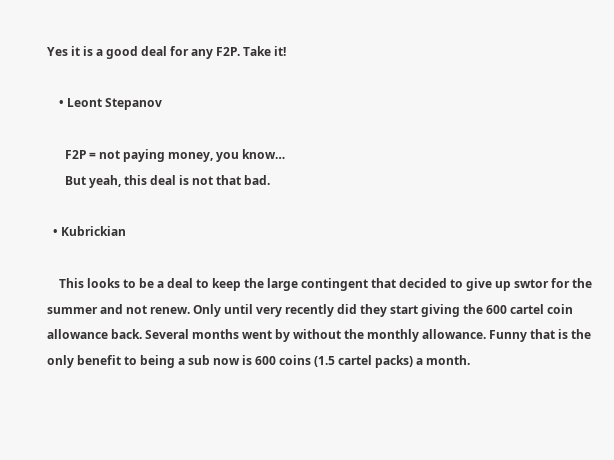Yes it is a good deal for any F2P. Take it!

    • Leont Stepanov

      F2P = not paying money, you know…
      But yeah, this deal is not that bad.

  • Kubrickian

    This looks to be a deal to keep the large contingent that decided to give up swtor for the summer and not renew. Only until very recently did they start giving the 600 cartel coin allowance back. Several months went by without the monthly allowance. Funny that is the only benefit to being a sub now is 600 coins (1.5 cartel packs) a month.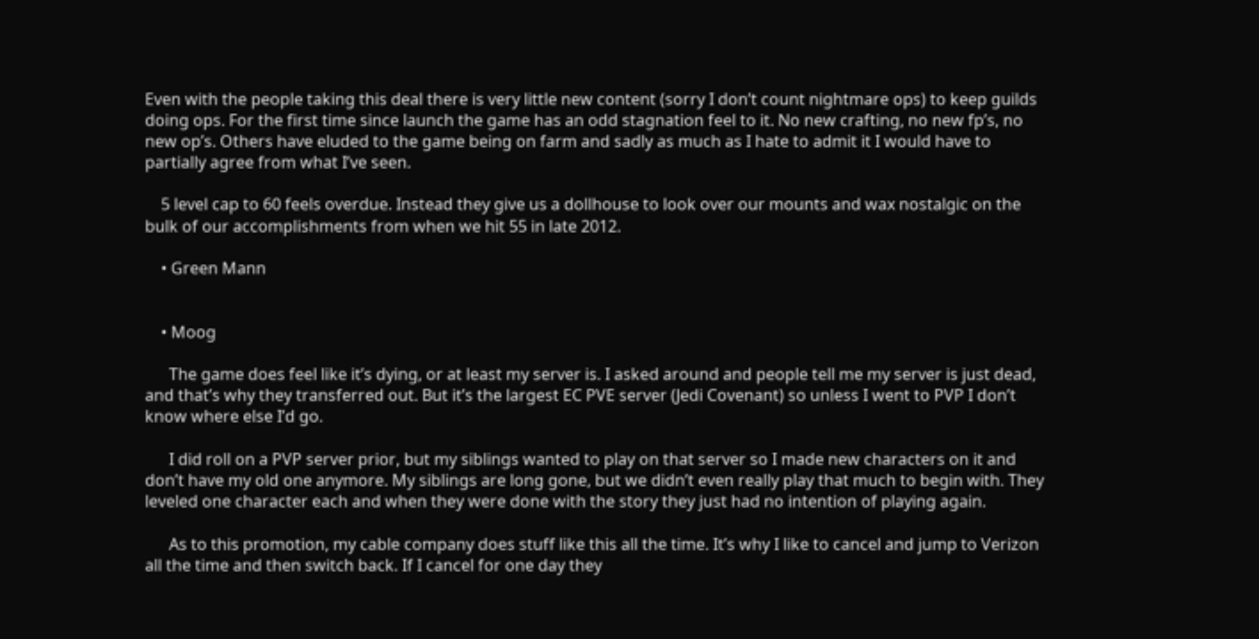Even with the people taking this deal there is very little new content (sorry I don’t count nightmare ops) to keep guilds doing ops. For the first time since launch the game has an odd stagnation feel to it. No new crafting, no new fp’s, no new op’s. Others have eluded to the game being on farm and sadly as much as I hate to admit it I would have to partially agree from what I’ve seen.

    5 level cap to 60 feels overdue. Instead they give us a dollhouse to look over our mounts and wax nostalgic on the bulk of our accomplishments from when we hit 55 in late 2012.

    • Green Mann


    • Moog

      The game does feel like it’s dying, or at least my server is. I asked around and people tell me my server is just dead, and that’s why they transferred out. But it’s the largest EC PVE server (Jedi Covenant) so unless I went to PVP I don’t know where else I’d go.

      I did roll on a PVP server prior, but my siblings wanted to play on that server so I made new characters on it and don’t have my old one anymore. My siblings are long gone, but we didn’t even really play that much to begin with. They leveled one character each and when they were done with the story they just had no intention of playing again.

      As to this promotion, my cable company does stuff like this all the time. It’s why I like to cancel and jump to Verizon all the time and then switch back. If I cancel for one day they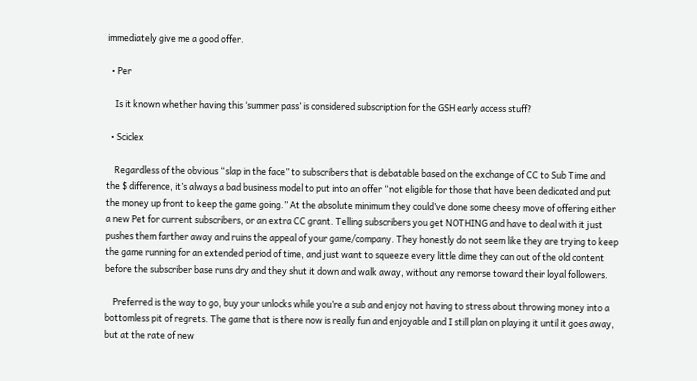immediately give me a good offer.

  • Per

    Is it known whether having this ‘summer pass’ is considered subscription for the GSH early access stuff?

  • Sciclex

    Regardless of the obvious “slap in the face” to subscribers that is debatable based on the exchange of CC to Sub Time and the $ difference, it’s always a bad business model to put into an offer “not eligible for those that have been dedicated and put the money up front to keep the game going.” At the absolute minimum they could’ve done some cheesy move of offering either a new Pet for current subscribers, or an extra CC grant. Telling subscribers you get NOTHING and have to deal with it just pushes them farther away and ruins the appeal of your game/company. They honestly do not seem like they are trying to keep the game running for an extended period of time, and just want to squeeze every little dime they can out of the old content before the subscriber base runs dry and they shut it down and walk away, without any remorse toward their loyal followers.

    Preferred is the way to go, buy your unlocks while you’re a sub and enjoy not having to stress about throwing money into a bottomless pit of regrets. The game that is there now is really fun and enjoyable and I still plan on playing it until it goes away, but at the rate of new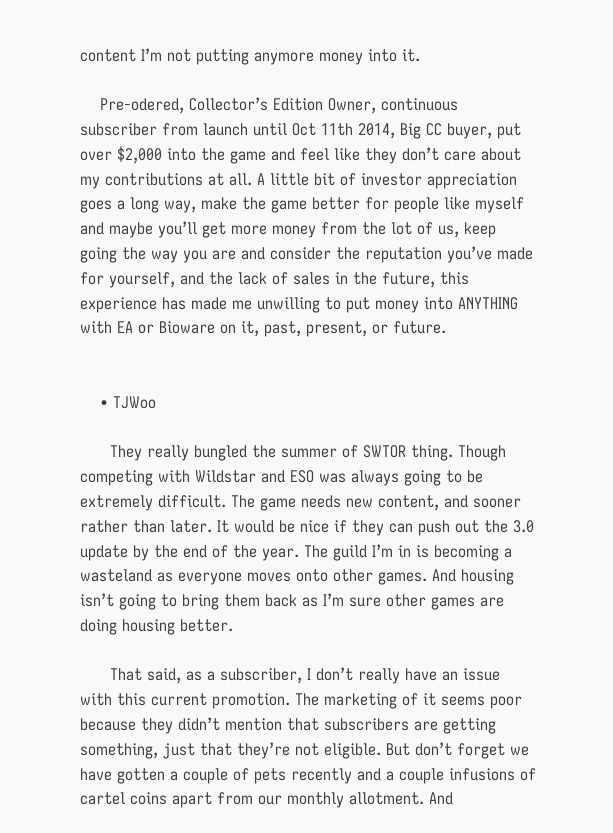content I’m not putting anymore money into it.

    Pre-odered, Collector’s Edition Owner, continuous subscriber from launch until Oct 11th 2014, Big CC buyer, put over $2,000 into the game and feel like they don’t care about my contributions at all. A little bit of investor appreciation goes a long way, make the game better for people like myself and maybe you’ll get more money from the lot of us, keep going the way you are and consider the reputation you’ve made for yourself, and the lack of sales in the future, this experience has made me unwilling to put money into ANYTHING with EA or Bioware on it, past, present, or future.


    • TJWoo

      They really bungled the summer of SWTOR thing. Though competing with Wildstar and ESO was always going to be extremely difficult. The game needs new content, and sooner rather than later. It would be nice if they can push out the 3.0 update by the end of the year. The guild I’m in is becoming a wasteland as everyone moves onto other games. And housing isn’t going to bring them back as I’m sure other games are doing housing better.

      That said, as a subscriber, I don’t really have an issue with this current promotion. The marketing of it seems poor because they didn’t mention that subscribers are getting something, just that they’re not eligible. But don’t forget we have gotten a couple of pets recently and a couple infusions of cartel coins apart from our monthly allotment. And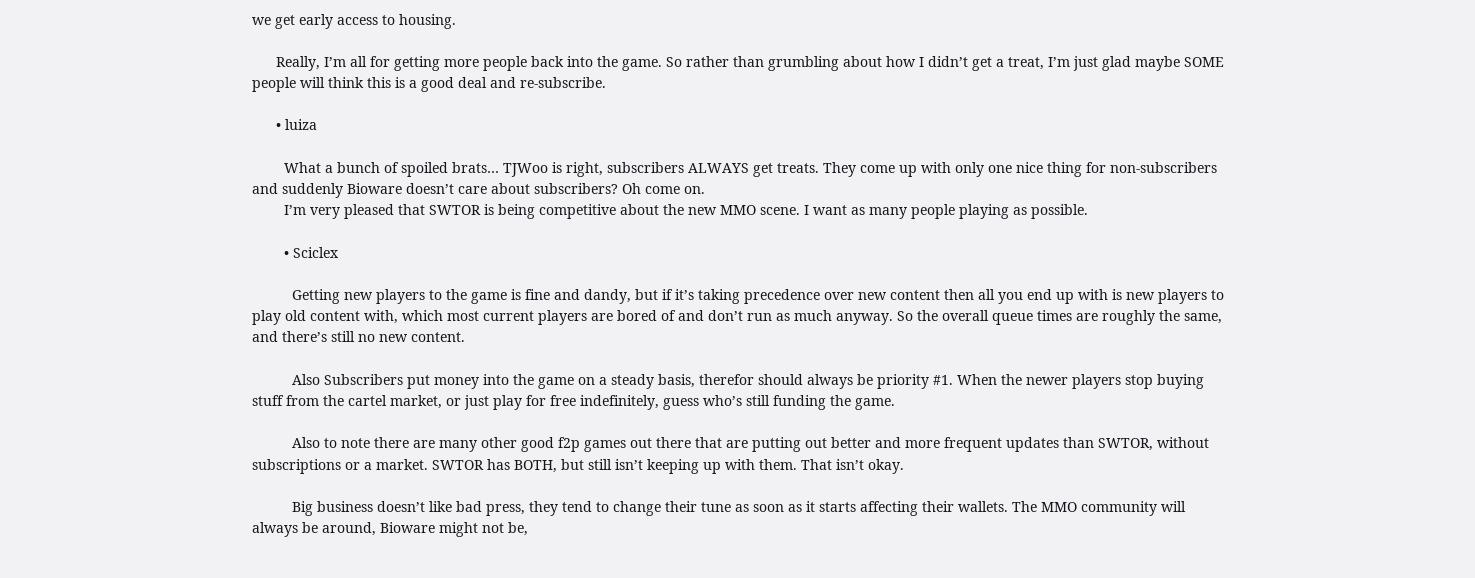we get early access to housing.

      Really, I’m all for getting more people back into the game. So rather than grumbling about how I didn’t get a treat, I’m just glad maybe SOME people will think this is a good deal and re-subscribe.

      • luiza

        What a bunch of spoiled brats… TJWoo is right, subscribers ALWAYS get treats. They come up with only one nice thing for non-subscribers and suddenly Bioware doesn’t care about subscribers? Oh come on.
        I’m very pleased that SWTOR is being competitive about the new MMO scene. I want as many people playing as possible.

        • Sciclex

          Getting new players to the game is fine and dandy, but if it’s taking precedence over new content then all you end up with is new players to play old content with, which most current players are bored of and don’t run as much anyway. So the overall queue times are roughly the same, and there’s still no new content.

          Also Subscribers put money into the game on a steady basis, therefor should always be priority #1. When the newer players stop buying stuff from the cartel market, or just play for free indefinitely, guess who’s still funding the game.

          Also to note there are many other good f2p games out there that are putting out better and more frequent updates than SWTOR, without subscriptions or a market. SWTOR has BOTH, but still isn’t keeping up with them. That isn’t okay.

          Big business doesn’t like bad press, they tend to change their tune as soon as it starts affecting their wallets. The MMO community will always be around, Bioware might not be,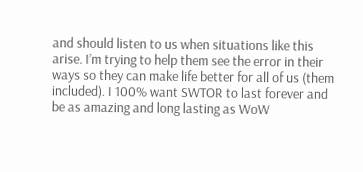and should listen to us when situations like this arise. I’m trying to help them see the error in their ways so they can make life better for all of us (them included). I 100% want SWTOR to last forever and be as amazing and long lasting as WoW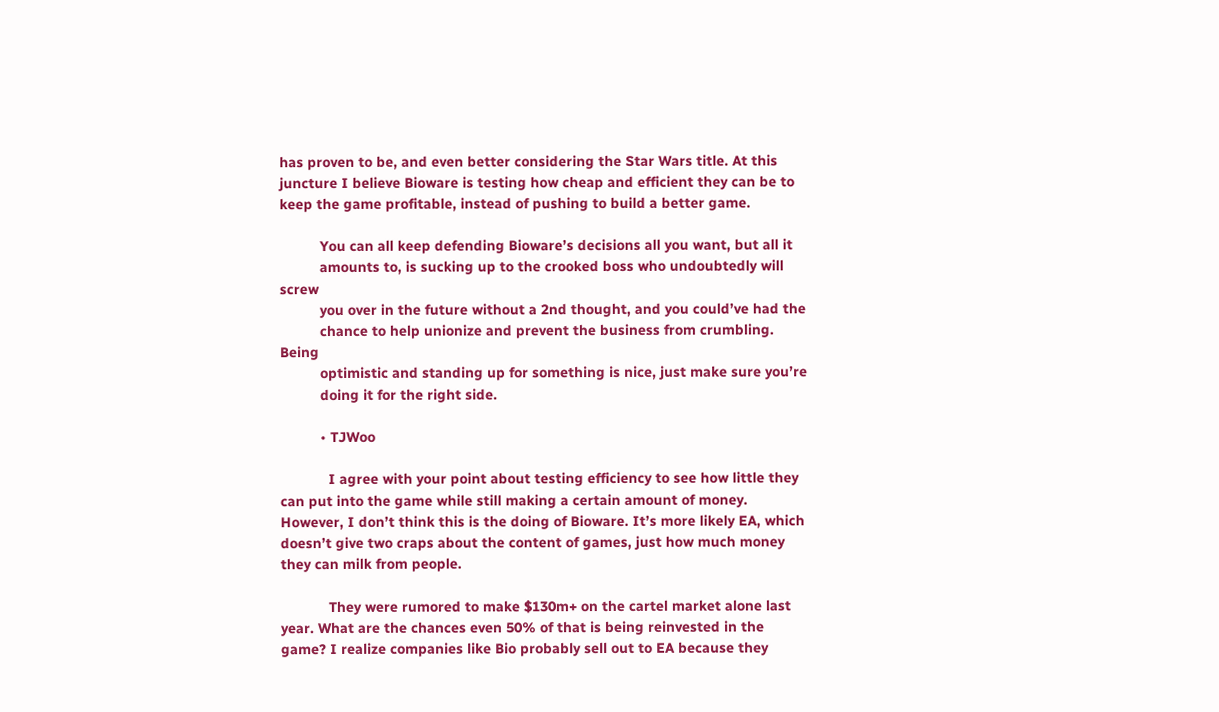has proven to be, and even better considering the Star Wars title. At this juncture I believe Bioware is testing how cheap and efficient they can be to keep the game profitable, instead of pushing to build a better game.

          You can all keep defending Bioware’s decisions all you want, but all it
          amounts to, is sucking up to the crooked boss who undoubtedly will screw
          you over in the future without a 2nd thought, and you could’ve had the
          chance to help unionize and prevent the business from crumbling. Being
          optimistic and standing up for something is nice, just make sure you’re
          doing it for the right side.

          • TJWoo

            I agree with your point about testing efficiency to see how little they can put into the game while still making a certain amount of money. However, I don’t think this is the doing of Bioware. It’s more likely EA, which doesn’t give two craps about the content of games, just how much money they can milk from people.

            They were rumored to make $130m+ on the cartel market alone last year. What are the chances even 50% of that is being reinvested in the game? I realize companies like Bio probably sell out to EA because they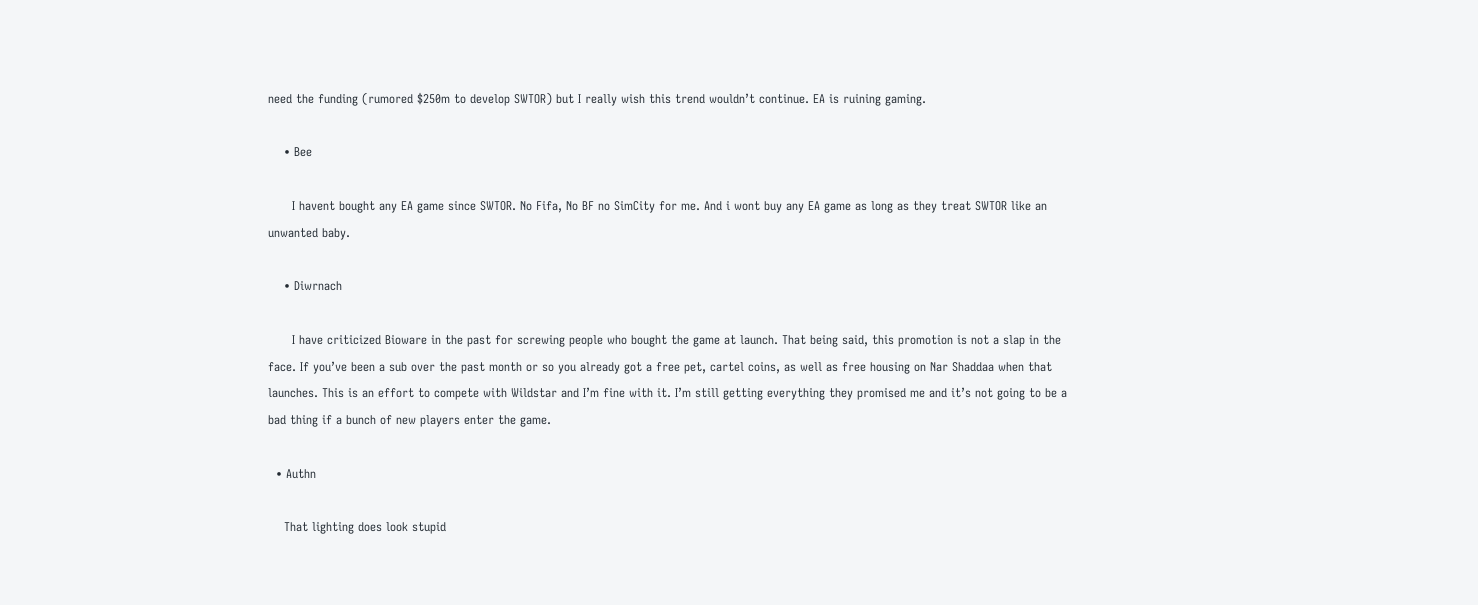need the funding (rumored $250m to develop SWTOR) but I really wish this trend wouldn’t continue. EA is ruining gaming.

    • Bee

      I havent bought any EA game since SWTOR. No Fifa, No BF no SimCity for me. And i wont buy any EA game as long as they treat SWTOR like an unwanted baby.

    • Diwrnach

      I have criticized Bioware in the past for screwing people who bought the game at launch. That being said, this promotion is not a slap in the face. If you’ve been a sub over the past month or so you already got a free pet, cartel coins, as well as free housing on Nar Shaddaa when that launches. This is an effort to compete with Wildstar and I’m fine with it. I’m still getting everything they promised me and it’s not going to be a bad thing if a bunch of new players enter the game.

  • Authn

    That lighting does look stupid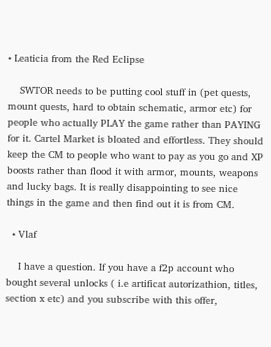• Leaticia from the Red Eclipse

    SWTOR needs to be putting cool stuff in (pet quests, mount quests, hard to obtain schematic, armor etc) for people who actually PLAY the game rather than PAYING for it. Cartel Market is bloated and effortless. They should keep the CM to people who want to pay as you go and XP boosts rather than flood it with armor, mounts, weapons and lucky bags. It is really disappointing to see nice things in the game and then find out it is from CM.

  • Vlaf

    I have a question. If you have a f2p account who bought several unlocks ( i.e artificat autorizathion, titles, section x etc) and you subscribe with this offer,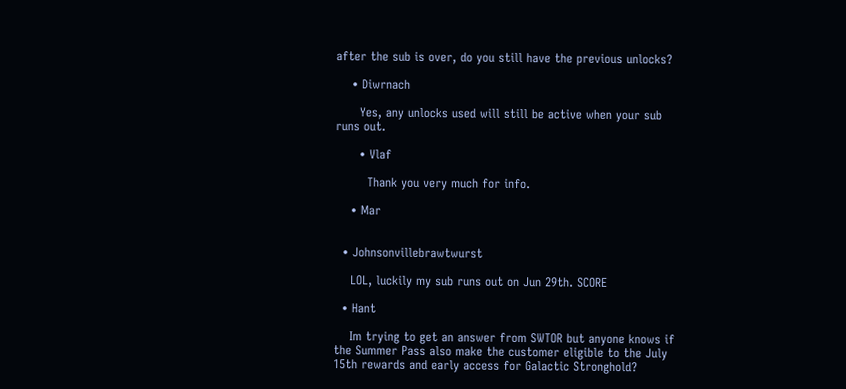after the sub is over, do you still have the previous unlocks?

    • Diwrnach

      Yes, any unlocks used will still be active when your sub runs out.

      • Vlaf

        Thank you very much for info.

    • Mar


  • Johnsonvillebrawtwurst

    LOL, luckily my sub runs out on Jun 29th. SCORE

  • Hant

    Im trying to get an answer from SWTOR but anyone knows if the Summer Pass also make the customer eligible to the July 15th rewards and early access for Galactic Stronghold?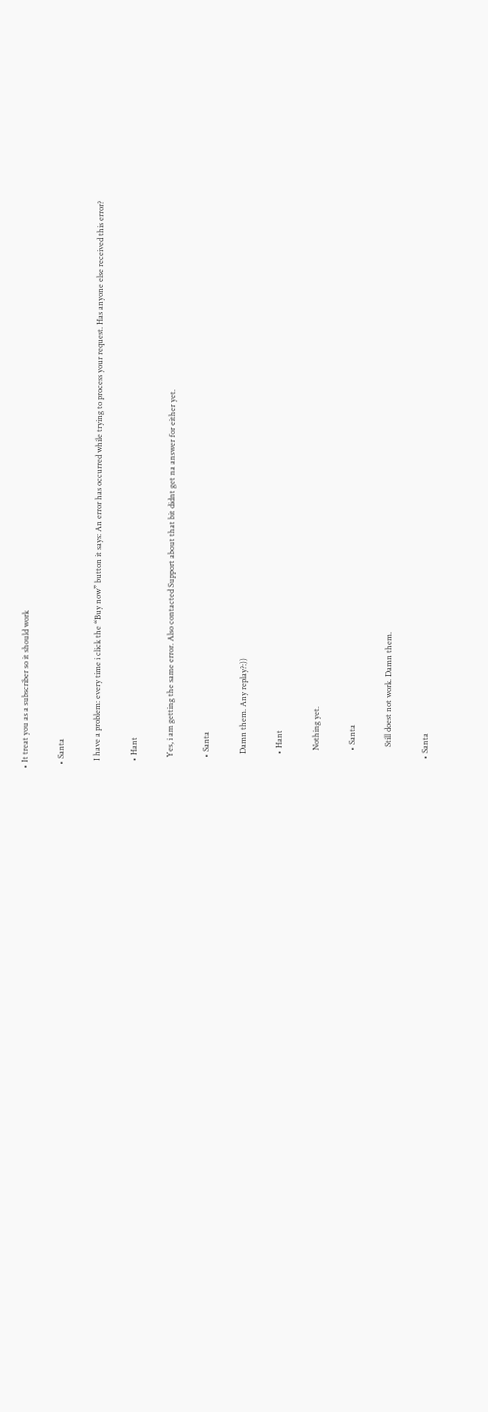• It treat you as a subscriber so it should work

  • Santa

    I have a problem: every time i click the “Buy now” button it says: An error has occurred while trying to process your request. Has anyone else received this error?

    • Hant

      Yes, i am getting the same error. Also contacted Support about that bit didnt get na answer for either yet.

      • Santa

        Damn them. Any replay?:))

        • Hant

          Nothing yet.

          • Santa

            Still doest not work. Damn them.

      • Santa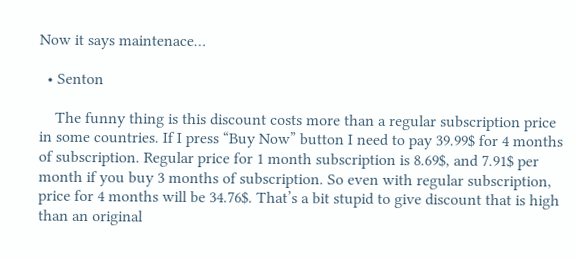Now it says maintenace…

  • Senton

    The funny thing is this discount costs more than a regular subscription price in some countries. If I press “Buy Now” button I need to pay 39.99$ for 4 months of subscription. Regular price for 1 month subscription is 8.69$, and 7.91$ per month if you buy 3 months of subscription. So even with regular subscription, price for 4 months will be 34.76$. That’s a bit stupid to give discount that is high than an original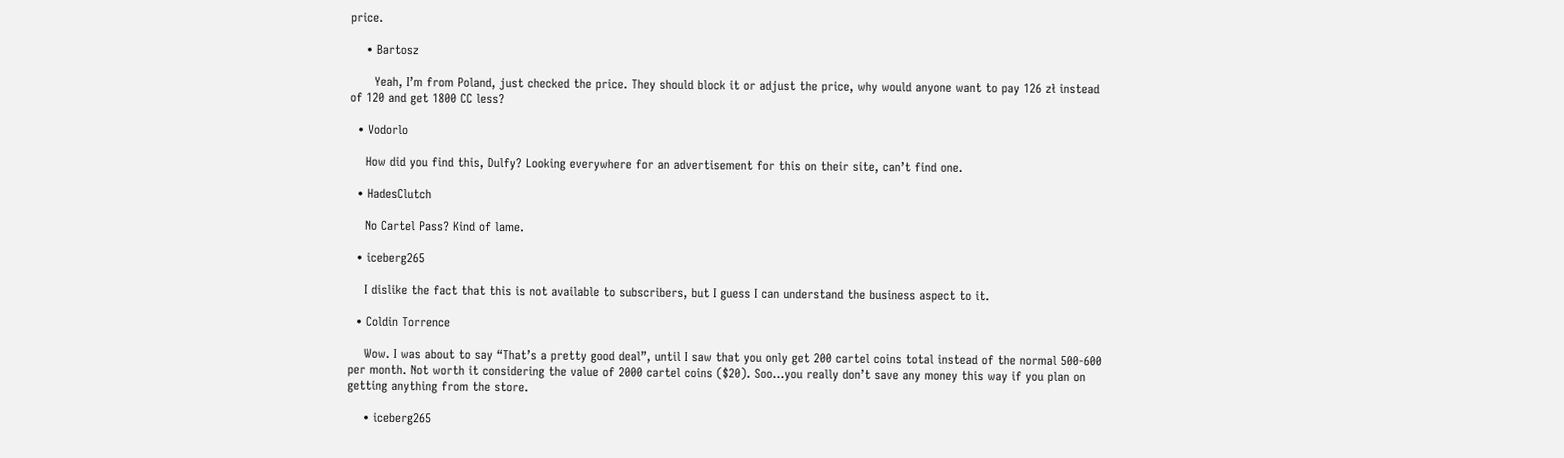price.

    • Bartosz

      Yeah, I’m from Poland, just checked the price. They should block it or adjust the price, why would anyone want to pay 126 zł instead of 120 and get 1800 CC less?

  • Vodorlo

    How did you find this, Dulfy? Looking everywhere for an advertisement for this on their site, can’t find one.

  • HadesClutch

    No Cartel Pass? Kind of lame.

  • iceberg265

    I dislike the fact that this is not available to subscribers, but I guess I can understand the business aspect to it.

  • Coldin Torrence

    Wow. I was about to say “That’s a pretty good deal”, until I saw that you only get 200 cartel coins total instead of the normal 500-600 per month. Not worth it considering the value of 2000 cartel coins ($20). Soo…you really don’t save any money this way if you plan on getting anything from the store.

    • iceberg265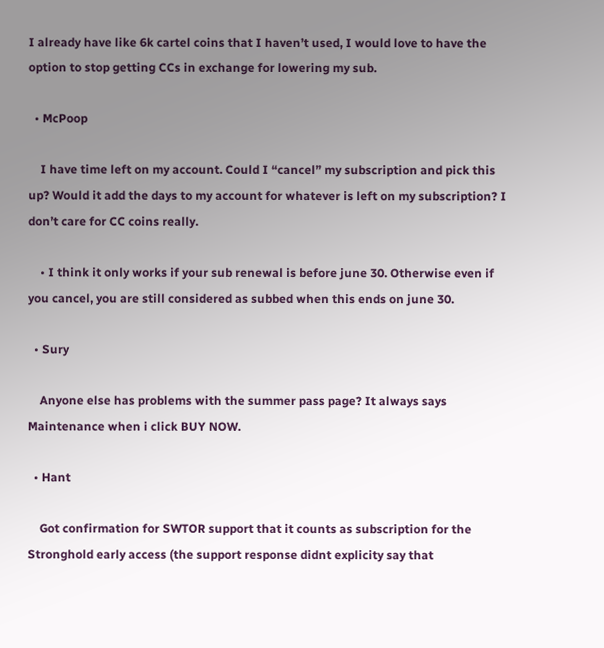I already have like 6k cartel coins that I haven’t used, I would love to have the option to stop getting CCs in exchange for lowering my sub.

  • McPoop

    I have time left on my account. Could I “cancel” my subscription and pick this up? Would it add the days to my account for whatever is left on my subscription? I don’t care for CC coins really.

    • I think it only works if your sub renewal is before june 30. Otherwise even if you cancel, you are still considered as subbed when this ends on june 30.

  • Sury

    Anyone else has problems with the summer pass page? It always says Maintenance when i click BUY NOW.

  • Hant

    Got confirmation for SWTOR support that it counts as subscription for the Stronghold early access (the support response didnt explicity say that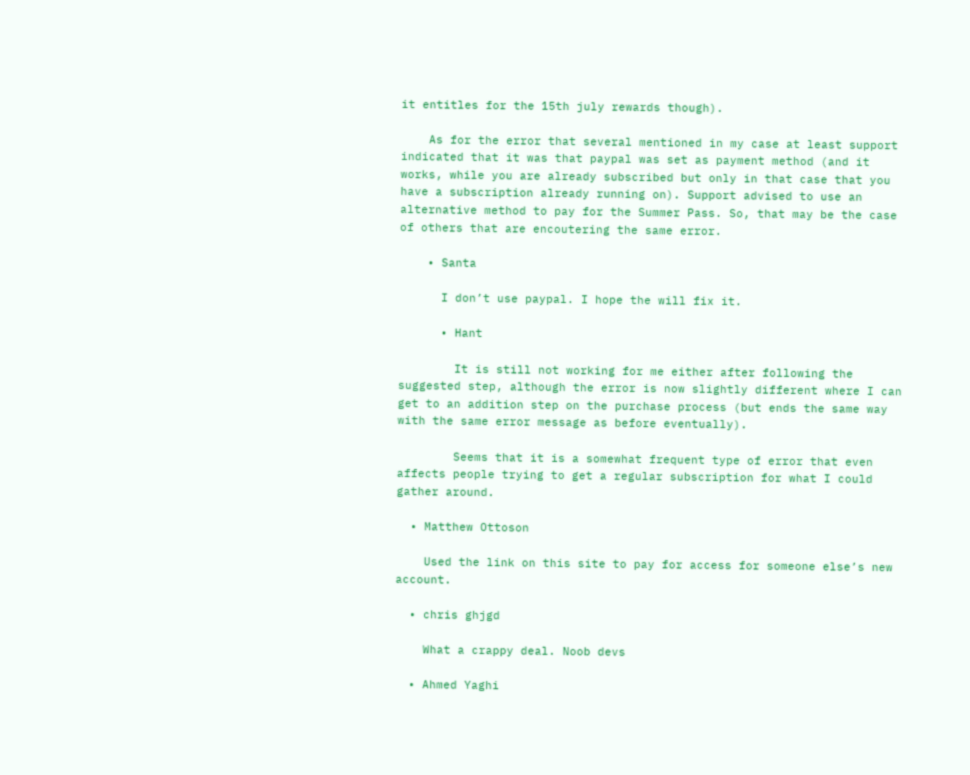it entitles for the 15th july rewards though).

    As for the error that several mentioned in my case at least support indicated that it was that paypal was set as payment method (and it works, while you are already subscribed but only in that case that you have a subscription already running on). Support advised to use an alternative method to pay for the Summer Pass. So, that may be the case of others that are encoutering the same error.

    • Santa

      I don’t use paypal. I hope the will fix it.

      • Hant

        It is still not working for me either after following the suggested step, although the error is now slightly different where I can get to an addition step on the purchase process (but ends the same way with the same error message as before eventually).

        Seems that it is a somewhat frequent type of error that even affects people trying to get a regular subscription for what I could gather around.

  • Matthew Ottoson

    Used the link on this site to pay for access for someone else’s new account.

  • chris ghjgd

    What a crappy deal. Noob devs

  • Ahmed Yaghi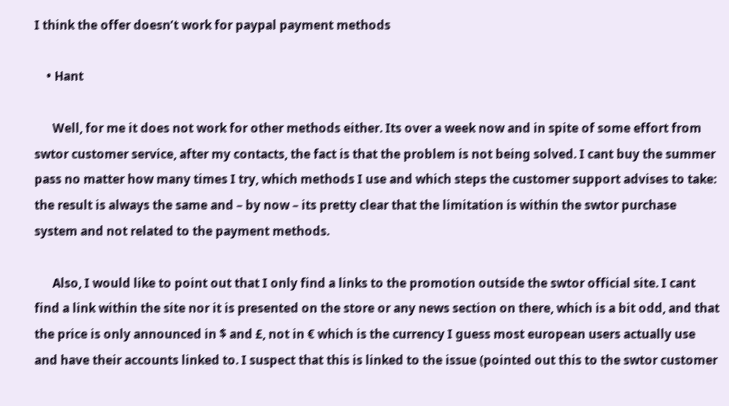I think the offer doesn’t work for paypal payment methods

    • Hant

      Well, for me it does not work for other methods either. Its over a week now and in spite of some effort from swtor customer service, after my contacts, the fact is that the problem is not being solved. I cant buy the summer pass no matter how many times I try, which methods I use and which steps the customer support advises to take: the result is always the same and – by now – its pretty clear that the limitation is within the swtor purchase system and not related to the payment methods.

      Also, I would like to point out that I only find a links to the promotion outside the swtor official site. I cant find a link within the site nor it is presented on the store or any news section on there, which is a bit odd, and that the price is only announced in $ and £, not in € which is the currency I guess most european users actually use and have their accounts linked to. I suspect that this is linked to the issue (pointed out this to the swtor customer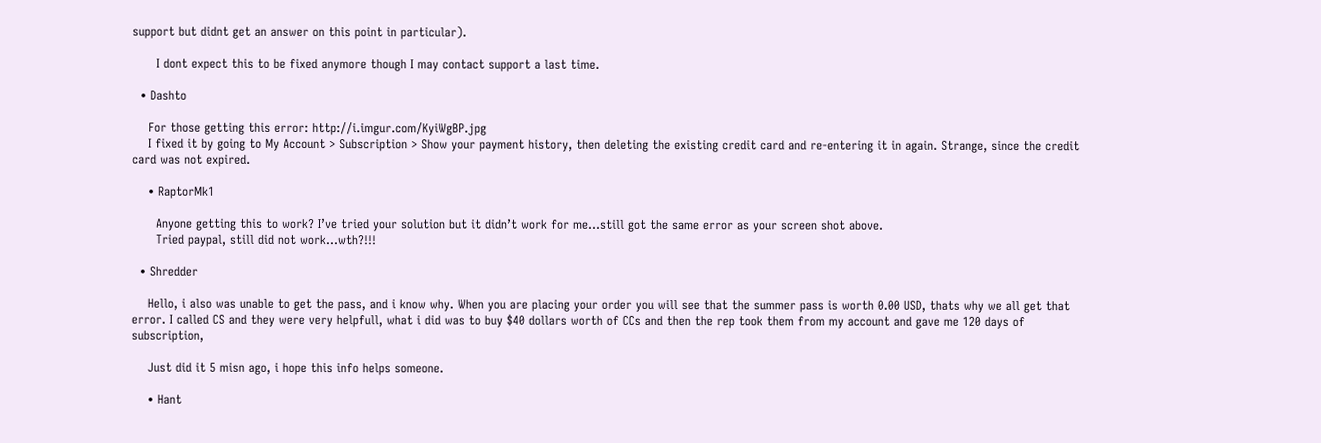support but didnt get an answer on this point in particular).

      I dont expect this to be fixed anymore though I may contact support a last time.

  • Dashto

    For those getting this error: http://i.imgur.com/KyiWgBP.jpg
    I fixed it by going to My Account > Subscription > Show your payment history, then deleting the existing credit card and re-entering it in again. Strange, since the credit card was not expired.

    • RaptorMk1

      Anyone getting this to work? I’ve tried your solution but it didn’t work for me…still got the same error as your screen shot above.
      Tried paypal, still did not work…wth?!!!

  • Shredder

    Hello, i also was unable to get the pass, and i know why. When you are placing your order you will see that the summer pass is worth 0.00 USD, thats why we all get that error. I called CS and they were very helpfull, what i did was to buy $40 dollars worth of CCs and then the rep took them from my account and gave me 120 days of subscription,

    Just did it 5 misn ago, i hope this info helps someone.

    • Hant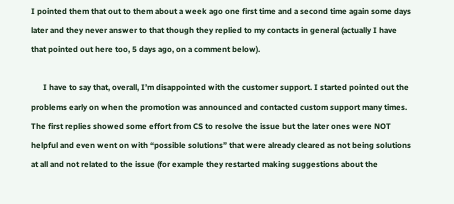I pointed them that out to them about a week ago one first time and a second time again some days later and they never answer to that though they replied to my contacts in general (actually I have that pointed out here too, 5 days ago, on a comment below).

      I have to say that, overall, I’m disappointed with the customer support. I started pointed out the problems early on when the promotion was announced and contacted custom support many times. The first replies showed some effort from CS to resolve the issue but the later ones were NOT helpful and even went on with “possible solutions” that were already cleared as not being solutions at all and not related to the issue (for example they restarted making suggestions about the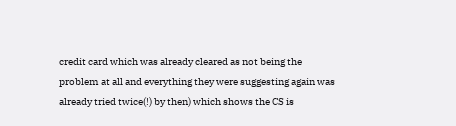credit card which was already cleared as not being the problem at all and everything they were suggesting again was already tried twice(!) by then) which shows the CS is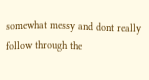somewhat messy and dont really follow through the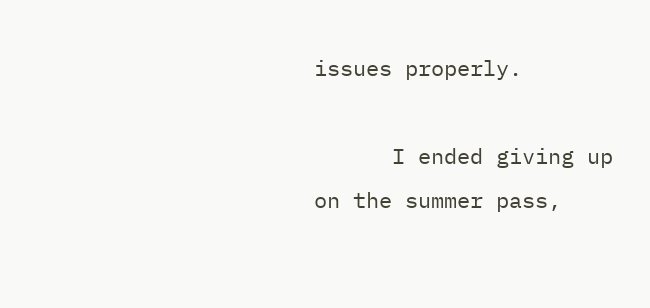issues properly.

      I ended giving up on the summer pass,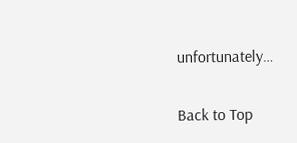unfortunately…

Back to Top